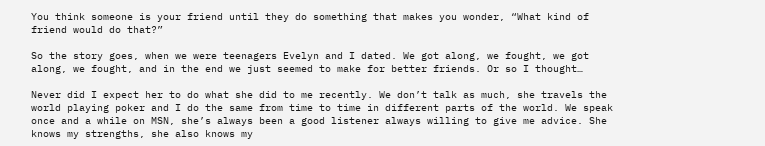You think someone is your friend until they do something that makes you wonder, “What kind of friend would do that?”

So the story goes, when we were teenagers Evelyn and I dated. We got along, we fought, we got along, we fought, and in the end we just seemed to make for better friends. Or so I thought…

Never did I expect her to do what she did to me recently. We don’t talk as much, she travels the world playing poker and I do the same from time to time in different parts of the world. We speak once and a while on MSN, she’s always been a good listener always willing to give me advice. She knows my strengths, she also knows my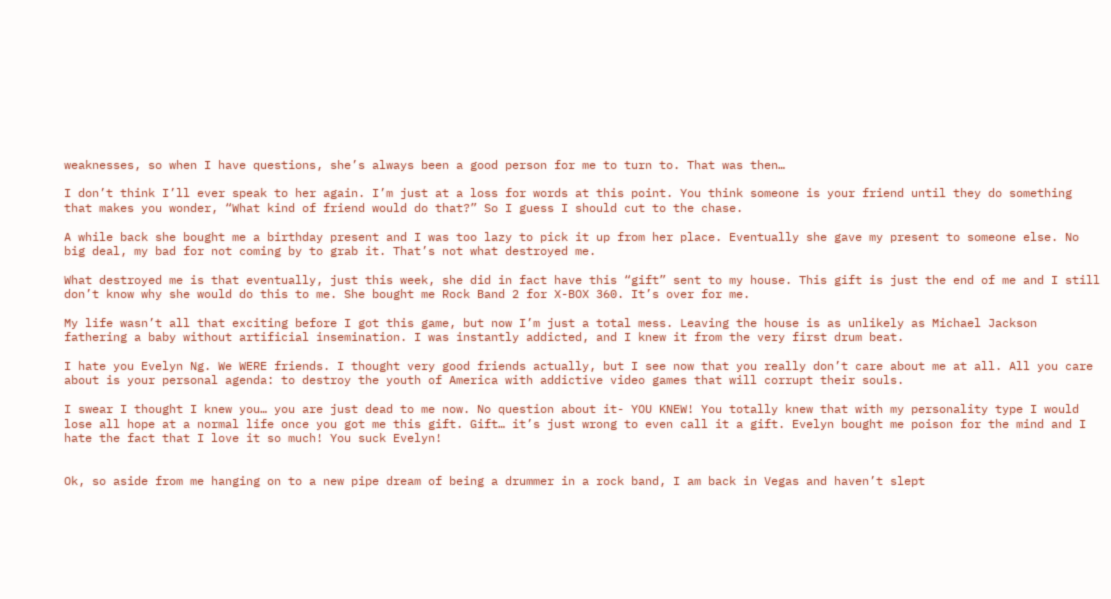weaknesses, so when I have questions, she’s always been a good person for me to turn to. That was then…

I don’t think I’ll ever speak to her again. I’m just at a loss for words at this point. You think someone is your friend until they do something that makes you wonder, “What kind of friend would do that?” So I guess I should cut to the chase.

A while back she bought me a birthday present and I was too lazy to pick it up from her place. Eventually she gave my present to someone else. No big deal, my bad for not coming by to grab it. That’s not what destroyed me.

What destroyed me is that eventually, just this week, she did in fact have this “gift” sent to my house. This gift is just the end of me and I still don’t know why she would do this to me. She bought me Rock Band 2 for X-BOX 360. It’s over for me.

My life wasn’t all that exciting before I got this game, but now I’m just a total mess. Leaving the house is as unlikely as Michael Jackson fathering a baby without artificial insemination. I was instantly addicted, and I knew it from the very first drum beat.

I hate you Evelyn Ng. We WERE friends. I thought very good friends actually, but I see now that you really don’t care about me at all. All you care about is your personal agenda: to destroy the youth of America with addictive video games that will corrupt their souls.

I swear I thought I knew you… you are just dead to me now. No question about it- YOU KNEW! You totally knew that with my personality type I would lose all hope at a normal life once you got me this gift. Gift… it’s just wrong to even call it a gift. Evelyn bought me poison for the mind and I hate the fact that I love it so much! You suck Evelyn!


Ok, so aside from me hanging on to a new pipe dream of being a drummer in a rock band, I am back in Vegas and haven’t slept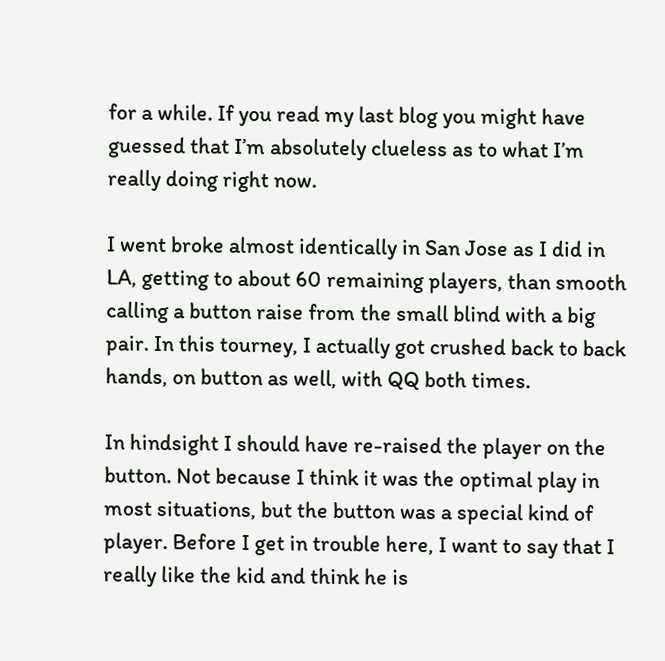for a while. If you read my last blog you might have guessed that I’m absolutely clueless as to what I’m really doing right now.

I went broke almost identically in San Jose as I did in LA, getting to about 60 remaining players, than smooth calling a button raise from the small blind with a big pair. In this tourney, I actually got crushed back to back hands, on button as well, with QQ both times.

In hindsight I should have re-raised the player on the button. Not because I think it was the optimal play in most situations, but the button was a special kind of player. Before I get in trouble here, I want to say that I really like the kid and think he is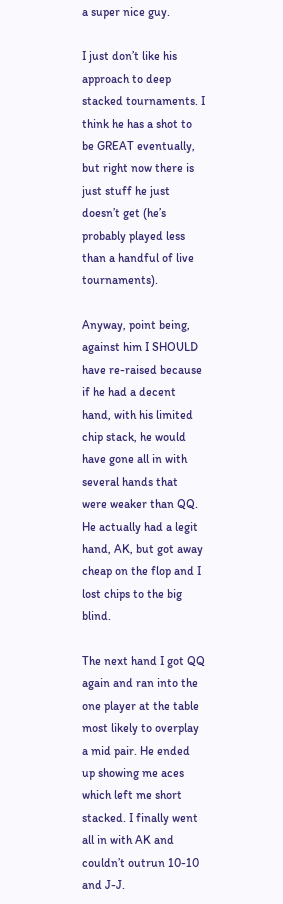a super nice guy.

I just don’t like his approach to deep stacked tournaments. I think he has a shot to be GREAT eventually, but right now there is just stuff he just doesn’t get (he’s probably played less than a handful of live tournaments).

Anyway, point being, against him I SHOULD have re-raised because if he had a decent hand, with his limited chip stack, he would have gone all in with several hands that were weaker than QQ. He actually had a legit hand, AK, but got away cheap on the flop and I lost chips to the big blind.

The next hand I got QQ again and ran into the one player at the table most likely to overplay a mid pair. He ended up showing me aces which left me short stacked. I finally went all in with AK and couldn’t outrun 10-10 and J-J.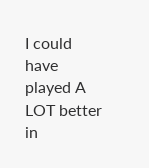I could have played A LOT better in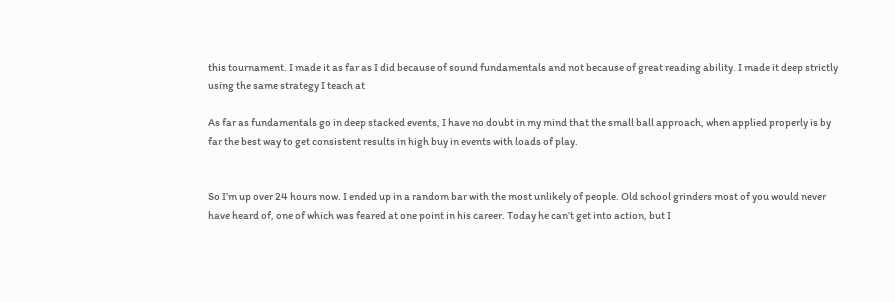this tournament. I made it as far as I did because of sound fundamentals and not because of great reading ability. I made it deep strictly using the same strategy I teach at

As far as fundamentals go in deep stacked events, I have no doubt in my mind that the small ball approach, when applied properly is by far the best way to get consistent results in high buy in events with loads of play.


So I’m up over 24 hours now. I ended up in a random bar with the most unlikely of people. Old school grinders most of you would never have heard of, one of which was feared at one point in his career. Today he can’t get into action, but I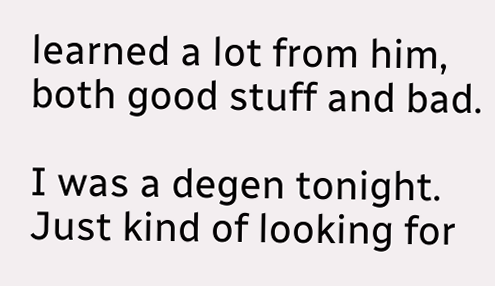learned a lot from him, both good stuff and bad.

I was a degen tonight. Just kind of looking for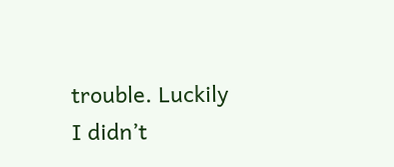trouble. Luckily I didn’t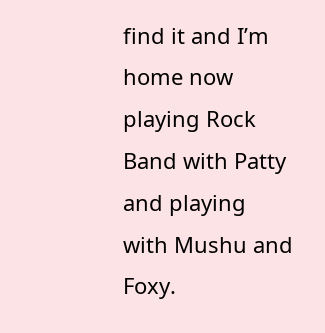find it and I’m home now playing Rock Band with Patty and playing with Mushu and Foxy.